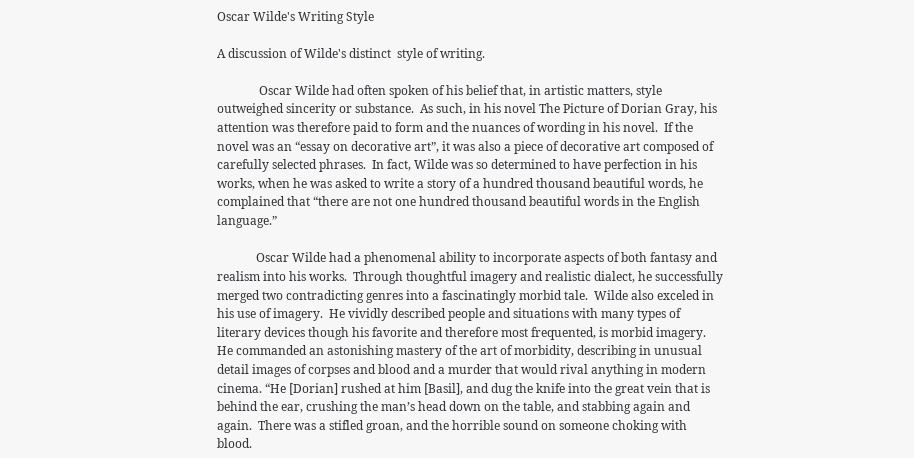Oscar Wilde's Writing Style

A discussion of Wilde's distinct  style of writing.

              Oscar Wilde had often spoken of his belief that, in artistic matters, style outweighed sincerity or substance.  As such, in his novel The Picture of Dorian Gray, his attention was therefore paid to form and the nuances of wording in his novel.  If the novel was an “essay on decorative art”, it was also a piece of decorative art composed of carefully selected phrases.  In fact, Wilde was so determined to have perfection in his works, when he was asked to write a story of a hundred thousand beautiful words, he complained that “there are not one hundred thousand beautiful words in the English language.”

             Oscar Wilde had a phenomenal ability to incorporate aspects of both fantasy and realism into his works.  Through thoughtful imagery and realistic dialect, he successfully merged two contradicting genres into a fascinatingly morbid tale.  Wilde also exceled in his use of imagery.  He vividly described people and situations with many types of literary devices though his favorite and therefore most frequented, is morbid imagery.  He commanded an astonishing mastery of the art of morbidity, describing in unusual detail images of corpses and blood and a murder that would rival anything in modern cinema. “He [Dorian] rushed at him [Basil], and dug the knife into the great vein that is behind the ear, crushing the man’s head down on the table, and stabbing again and again.  There was a stifled groan, and the horrible sound on someone choking with blood.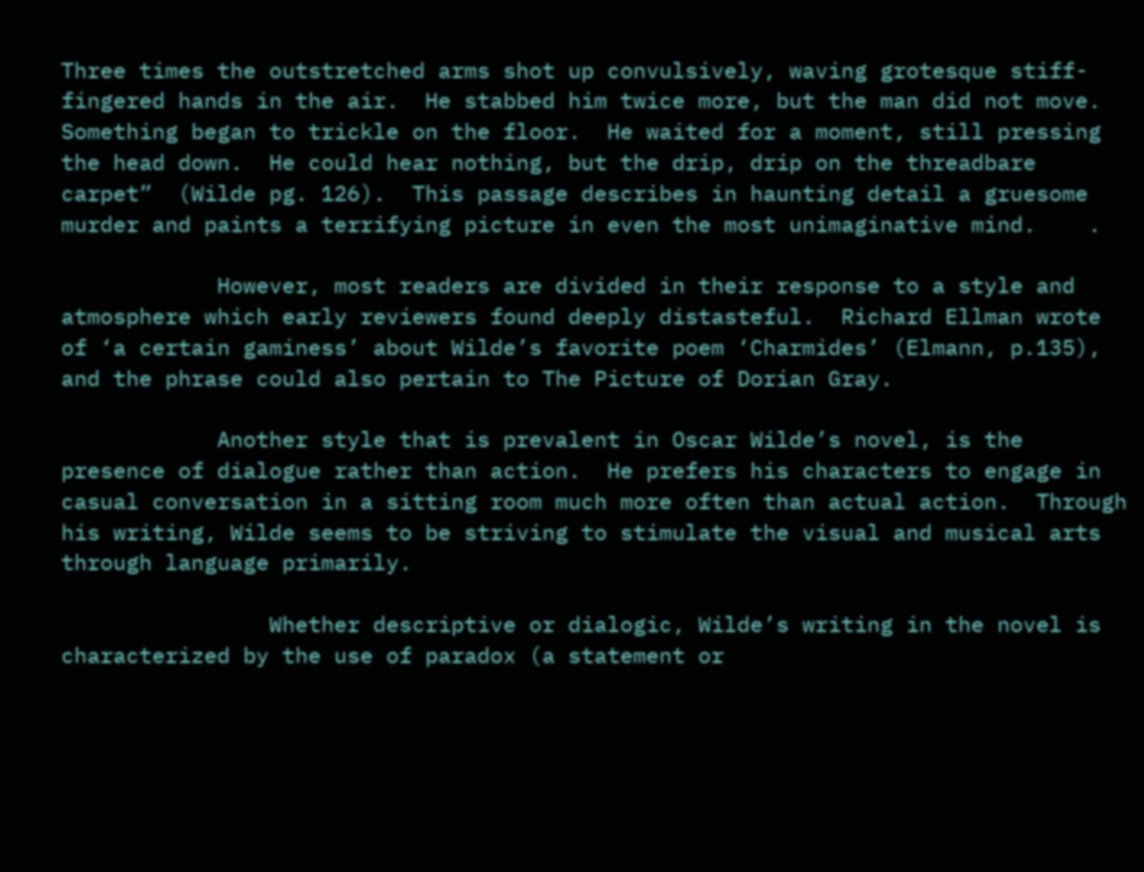Three times the outstretched arms shot up convulsively, waving grotesque stiff-fingered hands in the air.  He stabbed him twice more, but the man did not move.  Something began to trickle on the floor.  He waited for a moment, still pressing the head down.  He could hear nothing, but the drip, drip on the threadbare carpet”  (Wilde pg. 126).  This passage describes in haunting detail a gruesome murder and paints a terrifying picture in even the most unimaginative mind.    .

            However, most readers are divided in their response to a style and atmosphere which early reviewers found deeply distasteful.  Richard Ellman wrote of ‘a certain gaminess’ about Wilde’s favorite poem ‘Charmides’ (Elmann, p.135), and the phrase could also pertain to The Picture of Dorian Gray.

            Another style that is prevalent in Oscar Wilde’s novel, is the presence of dialogue rather than action.  He prefers his characters to engage in casual conversation in a sitting room much more often than actual action.  Through his writing, Wilde seems to be striving to stimulate the visual and musical arts through language primarily.

                Whether descriptive or dialogic, Wilde’s writing in the novel is characterized by the use of paradox (a statement or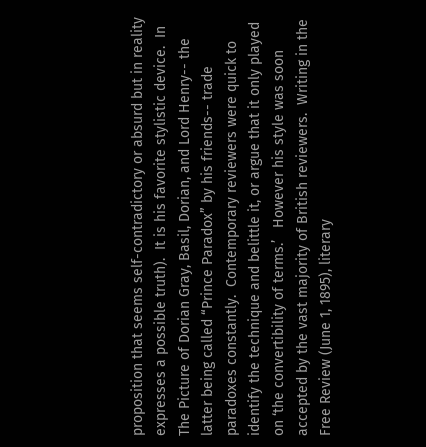proposition that seems self-contradictory or absurd but in reality expresses a possible truth).  It is his favorite stylistic device.  In The Picture of Dorian Gray, Basil, Dorian, and Lord Henry-- the latter being called “Prince Paradox” by his friends-- trade paradoxes constantly.  Contemporary reviewers were quick to identify the technique and belittle it, or argue that it only played on ‘the convertibility of terms.’   However his style was soon accepted by the vast majority of British reviewers.  Writing in the Free Review (June 1, 1895), literary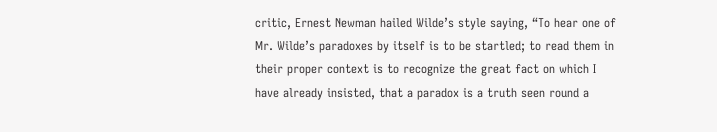critic, Ernest Newman hailed Wilde’s style saying, “To hear one of Mr. Wilde’s paradoxes by itself is to be startled; to read them in their proper context is to recognize the great fact on which I have already insisted, that a paradox is a truth seen round a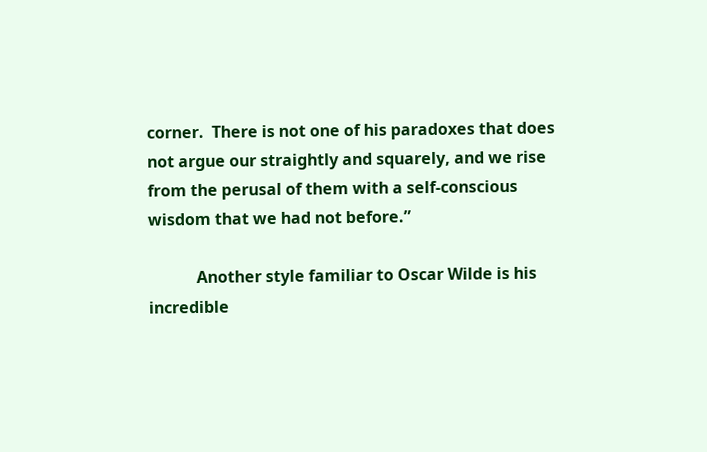corner.  There is not one of his paradoxes that does not argue our straightly and squarely, and we rise from the perusal of them with a self-conscious wisdom that we had not before.”

            Another style familiar to Oscar Wilde is his incredible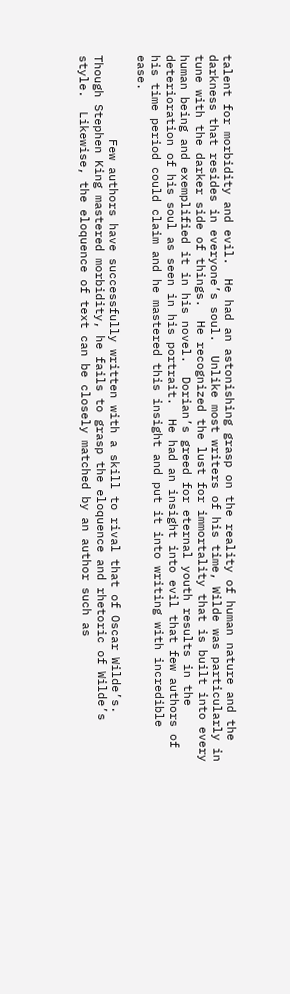talent for morbidity and evil.  He had an astonishing grasp on the reality of human nature and the darkness that resides in everyone’s soul.  Unlike most writers of his time, Wilde was particularly in tune with the darker side of things.  He recognized the lust for immortality that is built into every human being and exemplified it in his novel.  Dorian’s greed for eternal youth results in the deterioration of his soul as seen in his portrait.  He had an insight into evil that few authors of his time period could claim and he mastered this insight and put it into writing with incredible ease.

            Few authors have successfully written with a skill to rival that of Oscar Wilde’s.  Though Stephen King mastered morbidity, he fails to grasp the eloquence and rhetoric of Wilde’s style.  Likewise, the eloquence of text can be closely matched by an author such as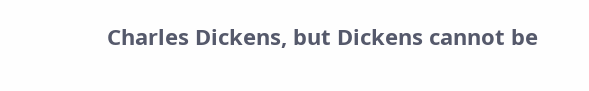Charles Dickens, but Dickens cannot be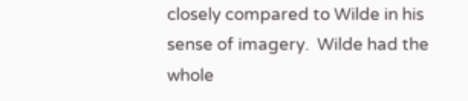closely compared to Wilde in his sense of imagery.  Wilde had the whole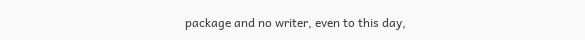package and no writer, even to this day,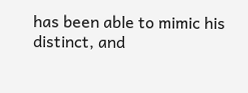has been able to mimic his distinct, and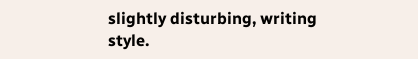slightly disturbing, writing style.